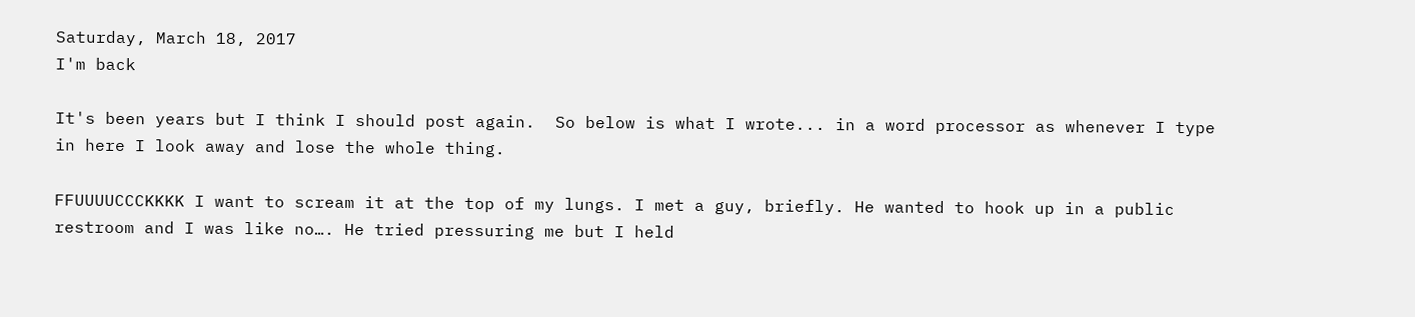Saturday, March 18, 2017
I'm back

It's been years but I think I should post again.  So below is what I wrote... in a word processor as whenever I type in here I look away and lose the whole thing.

FFUUUUCCCKKKK I want to scream it at the top of my lungs. I met a guy, briefly. He wanted to hook up in a public restroom and I was like no…. He tried pressuring me but I held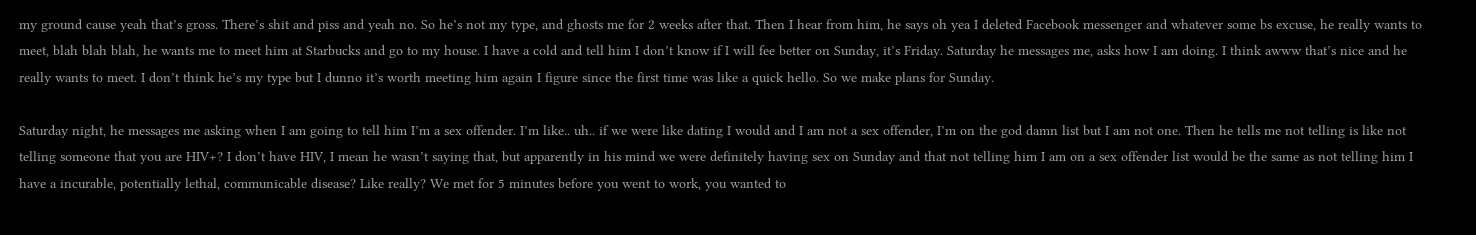my ground cause yeah that’s gross. There’s shit and piss and yeah no. So he’s not my type, and ghosts me for 2 weeks after that. Then I hear from him, he says oh yea I deleted Facebook messenger and whatever some bs excuse, he really wants to meet, blah blah blah, he wants me to meet him at Starbucks and go to my house. I have a cold and tell him I don’t know if I will fee better on Sunday, it’s Friday. Saturday he messages me, asks how I am doing. I think awww that’s nice and he really wants to meet. I don’t think he’s my type but I dunno it’s worth meeting him again I figure since the first time was like a quick hello. So we make plans for Sunday.

Saturday night, he messages me asking when I am going to tell him I’m a sex offender. I’m like.. uh.. if we were like dating I would and I am not a sex offender, I’m on the god damn list but I am not one. Then he tells me not telling is like not telling someone that you are HIV+? I don’t have HIV, I mean he wasn’t saying that, but apparently in his mind we were definitely having sex on Sunday and that not telling him I am on a sex offender list would be the same as not telling him I have a incurable, potentially lethal, communicable disease? Like really? We met for 5 minutes before you went to work, you wanted to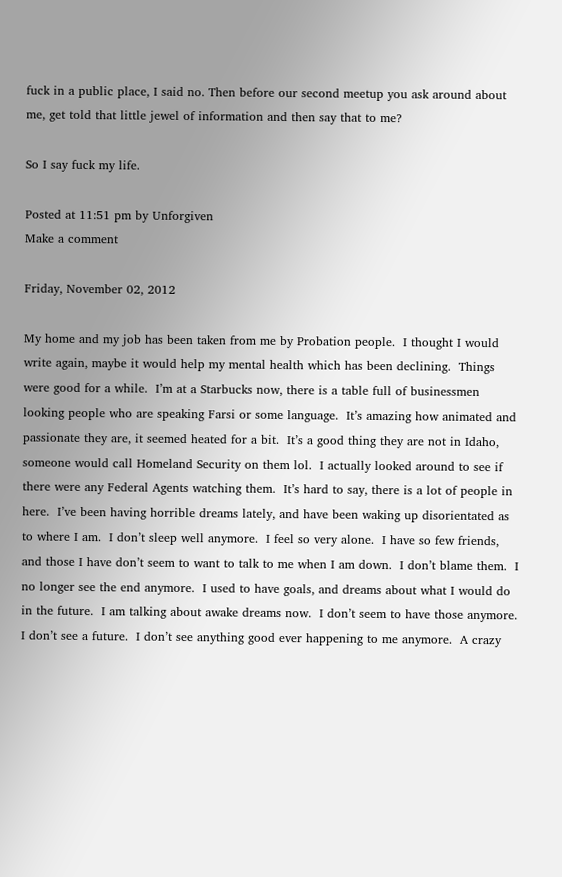fuck in a public place, I said no. Then before our second meetup you ask around about me, get told that little jewel of information and then say that to me?

So I say fuck my life.

Posted at 11:51 pm by Unforgiven
Make a comment

Friday, November 02, 2012

My home and my job has been taken from me by Probation people.  I thought I would write again, maybe it would help my mental health which has been declining.  Things were good for a while.  I’m at a Starbucks now, there is a table full of businessmen looking people who are speaking Farsi or some language.  It’s amazing how animated and passionate they are, it seemed heated for a bit.  It’s a good thing they are not in Idaho, someone would call Homeland Security on them lol.  I actually looked around to see if there were any Federal Agents watching them.  It’s hard to say, there is a lot of people in here.  I’ve been having horrible dreams lately, and have been waking up disorientated as to where I am.  I don’t sleep well anymore.  I feel so very alone.  I have so few friends, and those I have don’t seem to want to talk to me when I am down.  I don’t blame them.  I no longer see the end anymore.  I used to have goals, and dreams about what I would do in the future.  I am talking about awake dreams now.  I don’t seem to have those anymore.  I don’t see a future.  I don’t see anything good ever happening to me anymore.  A crazy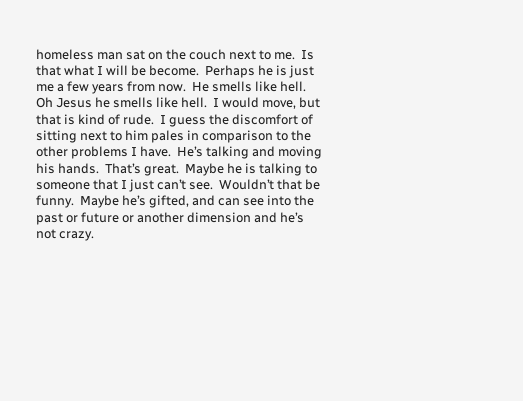homeless man sat on the couch next to me.  Is that what I will be become.  Perhaps he is just me a few years from now.  He smells like hell.  Oh Jesus he smells like hell.  I would move, but that is kind of rude.  I guess the discomfort of sitting next to him pales in comparison to the other problems I have.  He’s talking and moving his hands.  That’s great.  Maybe he is talking to someone that I just can’t see.  Wouldn’t that be funny.  Maybe he’s gifted, and can see into the past or future or another dimension and he’s not crazy.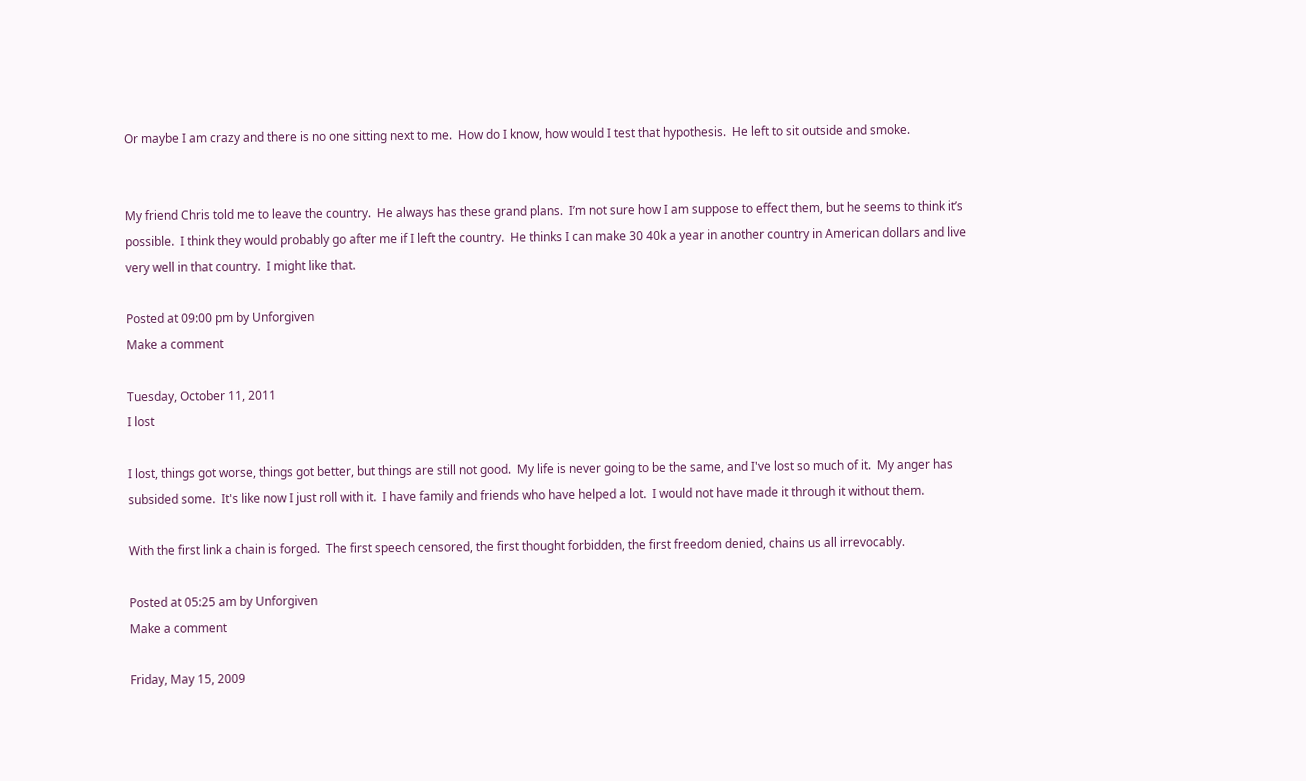Or maybe I am crazy and there is no one sitting next to me.  How do I know, how would I test that hypothesis.  He left to sit outside and smoke.


My friend Chris told me to leave the country.  He always has these grand plans.  I’m not sure how I am suppose to effect them, but he seems to think it’s possible.  I think they would probably go after me if I left the country.  He thinks I can make 30 40k a year in another country in American dollars and live very well in that country.  I might like that.

Posted at 09:00 pm by Unforgiven
Make a comment

Tuesday, October 11, 2011
I lost

I lost, things got worse, things got better, but things are still not good.  My life is never going to be the same, and I've lost so much of it.  My anger has subsided some.  It's like now I just roll with it.  I have family and friends who have helped a lot.  I would not have made it through it without them.

With the first link a chain is forged.  The first speech censored, the first thought forbidden, the first freedom denied, chains us all irrevocably.

Posted at 05:25 am by Unforgiven
Make a comment

Friday, May 15, 2009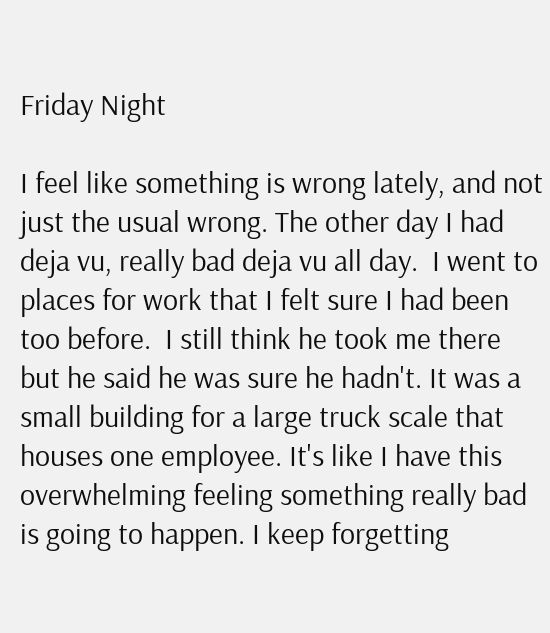Friday Night

I feel like something is wrong lately, and not just the usual wrong. The other day I had deja vu, really bad deja vu all day.  I went to places for work that I felt sure I had been too before.  I still think he took me there but he said he was sure he hadn't. It was a small building for a large truck scale that houses one employee. It's like I have this overwhelming feeling something really bad is going to happen. I keep forgetting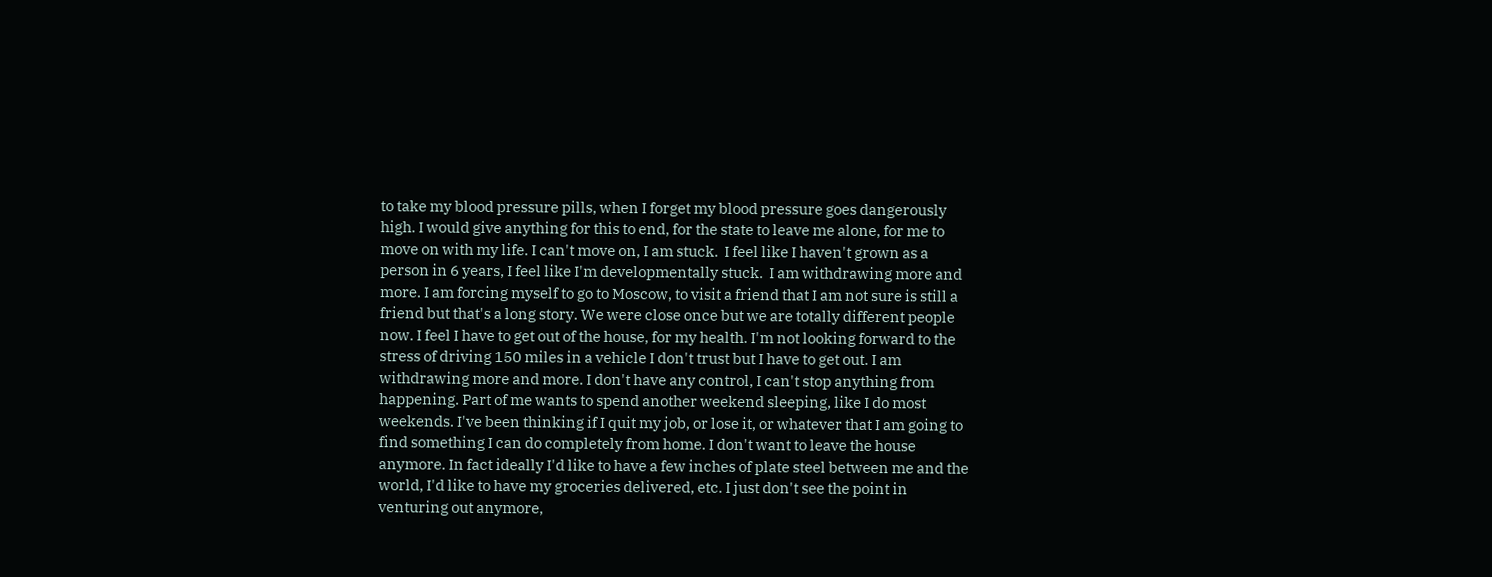to take my blood pressure pills, when I forget my blood pressure goes dangerously high. I would give anything for this to end, for the state to leave me alone, for me to move on with my life. I can't move on, I am stuck.  I feel like I haven't grown as a person in 6 years, I feel like I'm developmentally stuck.  I am withdrawing more and more. I am forcing myself to go to Moscow, to visit a friend that I am not sure is still a friend but that's a long story. We were close once but we are totally different people now. I feel I have to get out of the house, for my health. I'm not looking forward to the stress of driving 150 miles in a vehicle I don't trust but I have to get out. I am withdrawing more and more. I don't have any control, I can't stop anything from happening. Part of me wants to spend another weekend sleeping, like I do most weekends. I've been thinking if I quit my job, or lose it, or whatever that I am going to find something I can do completely from home. I don't want to leave the house anymore. In fact ideally I'd like to have a few inches of plate steel between me and the world, I'd like to have my groceries delivered, etc. I just don't see the point in venturing out anymore,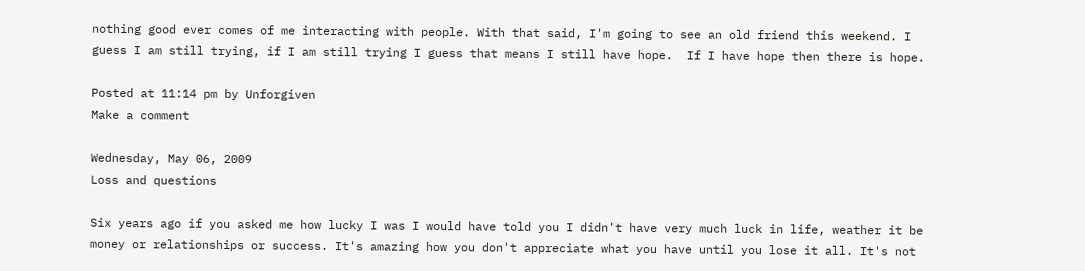nothing good ever comes of me interacting with people. With that said, I'm going to see an old friend this weekend. I guess I am still trying, if I am still trying I guess that means I still have hope.  If I have hope then there is hope.

Posted at 11:14 pm by Unforgiven
Make a comment

Wednesday, May 06, 2009
Loss and questions

Six years ago if you asked me how lucky I was I would have told you I didn't have very much luck in life, weather it be money or relationships or success. It's amazing how you don't appreciate what you have until you lose it all. It's not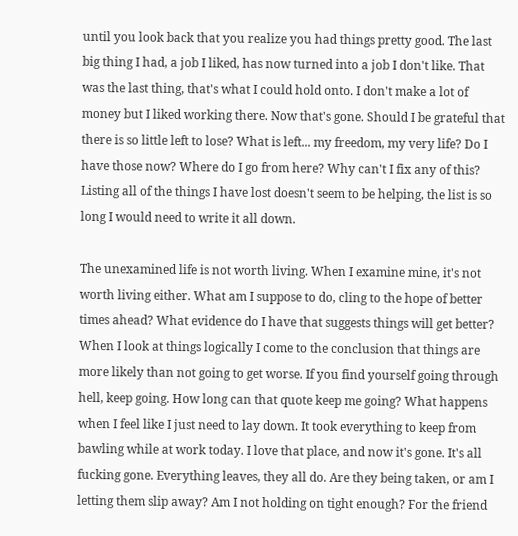until you look back that you realize you had things pretty good. The last big thing I had, a job I liked, has now turned into a job I don't like. That was the last thing, that's what I could hold onto. I don't make a lot of money but I liked working there. Now that's gone. Should I be grateful that there is so little left to lose? What is left... my freedom, my very life? Do I have those now? Where do I go from here? Why can't I fix any of this? Listing all of the things I have lost doesn't seem to be helping, the list is so long I would need to write it all down.

The unexamined life is not worth living. When I examine mine, it's not worth living either. What am I suppose to do, cling to the hope of better times ahead? What evidence do I have that suggests things will get better? When I look at things logically I come to the conclusion that things are more likely than not going to get worse. If you find yourself going through hell, keep going. How long can that quote keep me going? What happens when I feel like I just need to lay down. It took everything to keep from bawling while at work today. I love that place, and now it's gone. It's all fucking gone. Everything leaves, they all do. Are they being taken, or am I letting them slip away? Am I not holding on tight enough? For the friend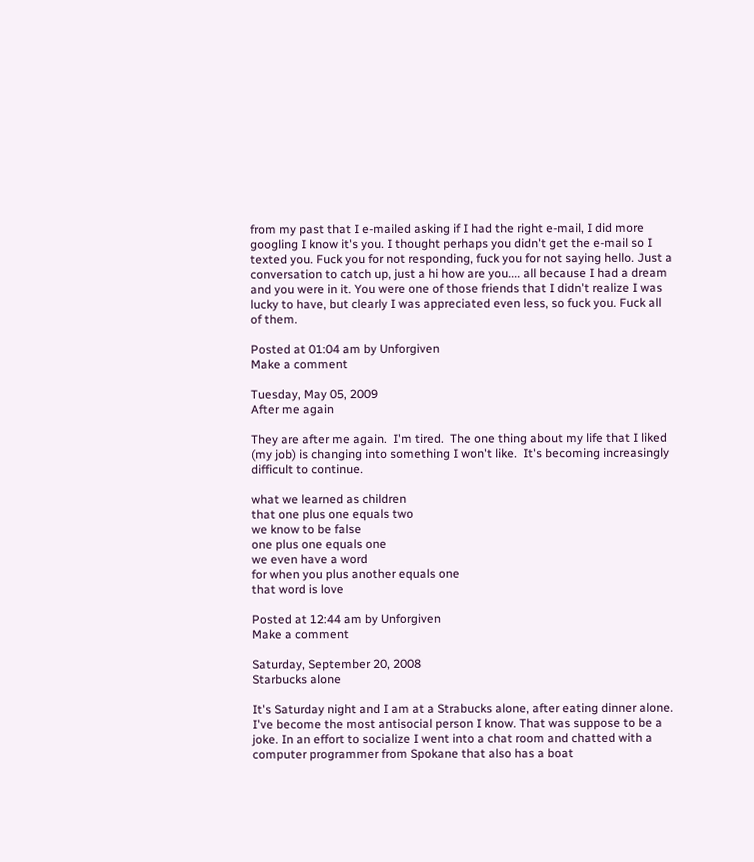from my past that I e-mailed asking if I had the right e-mail, I did more googling I know it's you. I thought perhaps you didn't get the e-mail so I texted you. Fuck you for not responding, fuck you for not saying hello. Just a conversation to catch up, just a hi how are you.... all because I had a dream and you were in it. You were one of those friends that I didn't realize I was lucky to have, but clearly I was appreciated even less, so fuck you. Fuck all of them.

Posted at 01:04 am by Unforgiven
Make a comment

Tuesday, May 05, 2009
After me again

They are after me again.  I'm tired.  The one thing about my life that I liked (my job) is changing into something I won't like.  It's becoming increasingly difficult to continue.

what we learned as children
that one plus one equals two
we know to be false
one plus one equals one
we even have a word
for when you plus another equals one
that word is love

Posted at 12:44 am by Unforgiven
Make a comment

Saturday, September 20, 2008
Starbucks alone

It's Saturday night and I am at a Strabucks alone, after eating dinner alone. I've become the most antisocial person I know. That was suppose to be a joke. In an effort to socialize I went into a chat room and chatted with a computer programmer from Spokane that also has a boat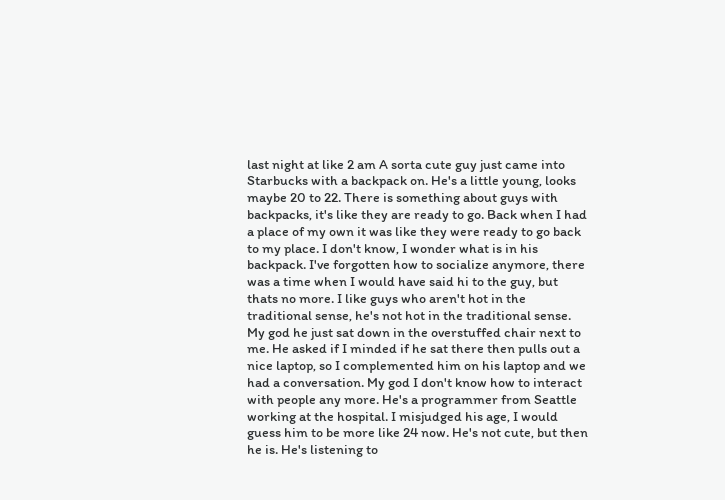last night at like 2 am A sorta cute guy just came into Starbucks with a backpack on. He's a little young, looks maybe 20 to 22. There is something about guys with backpacks, it's like they are ready to go. Back when I had a place of my own it was like they were ready to go back to my place. I don't know, I wonder what is in his backpack. I've forgotten how to socialize anymore, there was a time when I would have said hi to the guy, but thats no more. I like guys who aren't hot in the traditional sense, he's not hot in the traditional sense. My god he just sat down in the overstuffed chair next to me. He asked if I minded if he sat there then pulls out a nice laptop, so I complemented him on his laptop and we had a conversation. My god I don't know how to interact with people any more. He's a programmer from Seattle working at the hospital. I misjudged his age, I would guess him to be more like 24 now. He's not cute, but then he is. He's listening to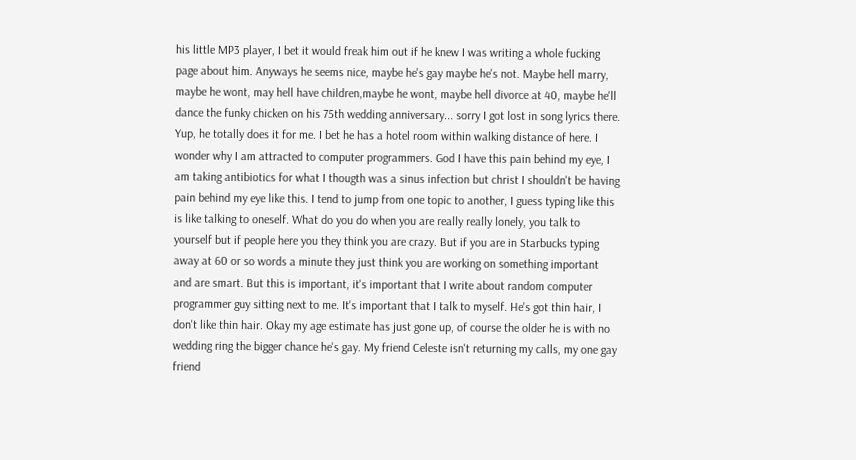his little MP3 player, I bet it would freak him out if he knew I was writing a whole fucking page about him. Anyways he seems nice, maybe he's gay maybe he's not. Maybe hell marry, maybe he wont, may hell have children,maybe he wont, maybe hell divorce at 40, maybe he'll dance the funky chicken on his 75th wedding anniversary... sorry I got lost in song lyrics there. Yup, he totally does it for me. I bet he has a hotel room within walking distance of here. I wonder why I am attracted to computer programmers. God I have this pain behind my eye, I am taking antibiotics for what I thougth was a sinus infection but christ I shouldn't be having pain behind my eye like this. I tend to jump from one topic to another, I guess typing like this is like talking to oneself. What do you do when you are really really lonely, you talk to yourself but if people here you they think you are crazy. But if you are in Starbucks typing away at 60 or so words a minute they just think you are working on something important and are smart. But this is important, it's important that I write about random computer programmer guy sitting next to me. It's important that I talk to myself. He's got thin hair, I don't like thin hair. Okay my age estimate has just gone up, of course the older he is with no wedding ring the bigger chance he's gay. My friend Celeste isn't returning my calls, my one gay friend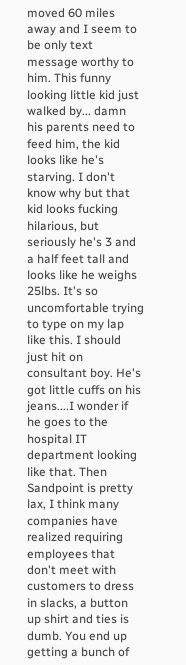moved 60 miles away and I seem to be only text message worthy to him. This funny looking little kid just walked by... damn his parents need to feed him, the kid looks like he's starving. I don't know why but that kid looks fucking hilarious, but seriously he's 3 and a half feet tall and looks like he weighs 25lbs. It's so uncomfortable trying to type on my lap like this. I should just hit on consultant boy. He's got little cuffs on his jeans....I wonder if he goes to the hospital IT department looking like that. Then Sandpoint is pretty lax, I think many companies have realized requiring employees that don't meet with customers to dress in slacks, a button up shirt and ties is dumb. You end up getting a bunch of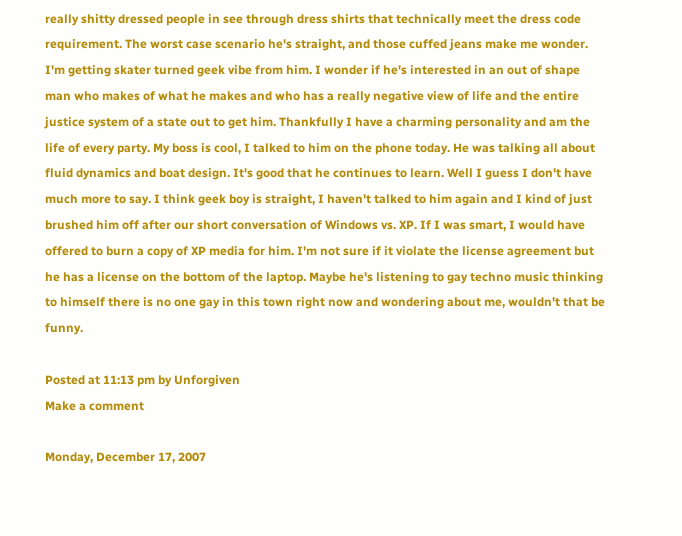really shitty dressed people in see through dress shirts that technically meet the dress code requirement. The worst case scenario he's straight, and those cuffed jeans make me wonder. I'm getting skater turned geek vibe from him. I wonder if he's interested in an out of shape man who makes of what he makes and who has a really negative view of life and the entire justice system of a state out to get him. Thankfully I have a charming personality and am the life of every party. My boss is cool, I talked to him on the phone today. He was talking all about fluid dynamics and boat design. It's good that he continues to learn. Well I guess I don't have much more to say. I think geek boy is straight, I haven't talked to him again and I kind of just brushed him off after our short conversation of Windows vs. XP. If I was smart, I would have offered to burn a copy of XP media for him. I'm not sure if it violate the license agreement but he has a license on the bottom of the laptop. Maybe he's listening to gay techno music thinking to himself there is no one gay in this town right now and wondering about me, wouldn't that be funny.

Posted at 11:13 pm by Unforgiven
Make a comment

Monday, December 17, 2007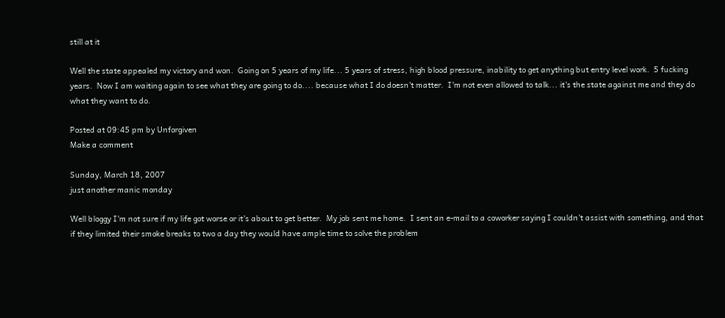still at it

Well the state appealed my victory and won.  Going on 5 years of my life... 5 years of stress, high blood pressure, inability to get anything but entry level work.  5 fucking years.  Now I am waiting again to see what they are going to do.... because what I do doesn't matter.  I'm not even allowed to talk... it's the state against me and they do what they want to do.

Posted at 09:45 pm by Unforgiven
Make a comment

Sunday, March 18, 2007
just another manic monday

Well bloggy I'm not sure if my life got worse or it's about to get better.  My job sent me home.  I sent an e-mail to a coworker saying I couldn't assist with something, and that if they limited their smoke breaks to two a day they would have ample time to solve the problem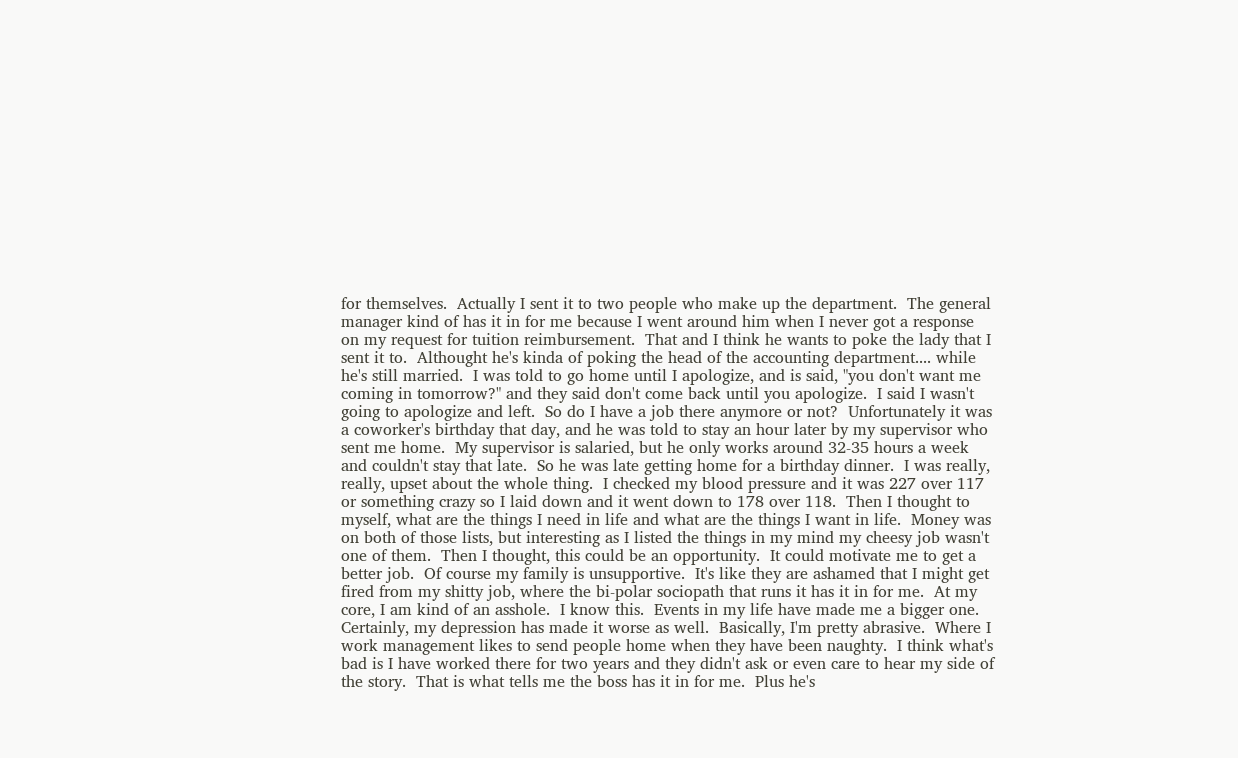for themselves.  Actually I sent it to two people who make up the department.  The general manager kind of has it in for me because I went around him when I never got a response on my request for tuition reimbursement.  That and I think he wants to poke the lady that I sent it to.  Althought he's kinda of poking the head of the accounting department.... while he's still married.  I was told to go home until I apologize, and is said, "you don't want me coming in tomorrow?" and they said don't come back until you apologize.  I said I wasn't going to apologize and left.  So do I have a job there anymore or not?  Unfortunately it was a coworker's birthday that day, and he was told to stay an hour later by my supervisor who sent me home.  My supervisor is salaried, but he only works around 32-35 hours a week and couldn't stay that late.  So he was late getting home for a birthday dinner.  I was really, really, upset about the whole thing.  I checked my blood pressure and it was 227 over 117 or something crazy so I laid down and it went down to 178 over 118.  Then I thought to myself, what are the things I need in life and what are the things I want in life.  Money was on both of those lists, but interesting as I listed the things in my mind my cheesy job wasn't one of them.  Then I thought, this could be an opportunity.  It could motivate me to get a better job.  Of course my family is unsupportive.  It's like they are ashamed that I might get fired from my shitty job, where the bi-polar sociopath that runs it has it in for me.  At my core, I am kind of an asshole.  I know this.  Events in my life have made me a bigger one.  Certainly, my depression has made it worse as well.  Basically, I'm pretty abrasive.  Where I work management likes to send people home when they have been naughty.  I think what's bad is I have worked there for two years and they didn't ask or even care to hear my side of the story.  That is what tells me the boss has it in for me.  Plus he's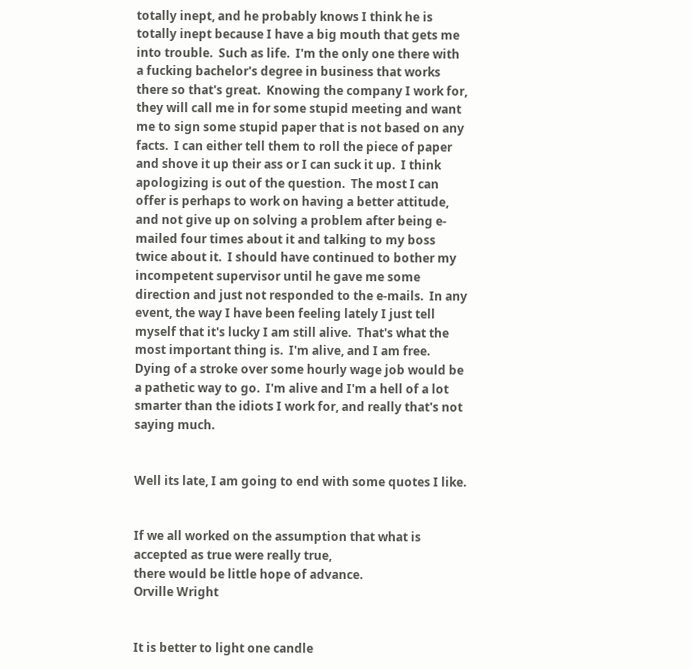totally inept, and he probably knows I think he is totally inept because I have a big mouth that gets me into trouble.  Such as life.  I'm the only one there with a fucking bachelor's degree in business that works there so that's great.  Knowing the company I work for, they will call me in for some stupid meeting and want me to sign some stupid paper that is not based on any facts.  I can either tell them to roll the piece of paper and shove it up their ass or I can suck it up.  I think apologizing is out of the question.  The most I can offer is perhaps to work on having a better attitude, and not give up on solving a problem after being e-mailed four times about it and talking to my boss twice about it.  I should have continued to bother my incompetent supervisor until he gave me some direction and just not responded to the e-mails.  In any event, the way I have been feeling lately I just tell myself that it's lucky I am still alive.  That's what the most important thing is.  I'm alive, and I am free.  Dying of a stroke over some hourly wage job would be a pathetic way to go.  I'm alive and I'm a hell of a lot smarter than the idiots I work for, and really that's not saying much.


Well its late, I am going to end with some quotes I like.


If we all worked on the assumption that what is accepted as true were really true,
there would be little hope of advance.
Orville Wright


It is better to light one candle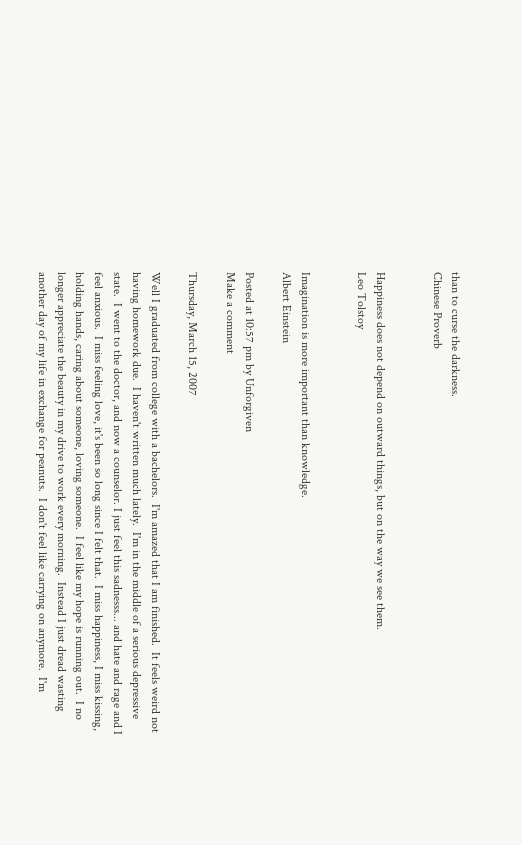than to curse the darkness.
Chinese Proverb


Happiness does not depend on outward things, but on the way we see them.
Leo Tolstoy


Imagination is more important than knowledge.
Albert Einstein

Posted at 10:57 pm by Unforgiven
Make a comment

Thursday, March 15, 2007

Well I graduated from college with a bachelors.  I'm amazed that I am finished.  It feels weird not having homework due.  I haven't written much lately.  I'm in the middle of a serious depressive state.  I went to the doctor, and now a counselor. I just feel this sadnesss... and hate and rage and I feel anxious.  I miss feeling love, it's been so long since I felt that.  I miss happiness, I miss kissing, holding hands, caring about someone, loving someone.  I feel like my hope is running out.  I no longer appreciate the beauty in my drive to work every morning.  Instead I just dread wasting another day of my life in exchange for peanuts.  I don't feel like carrying on anymore.  I'm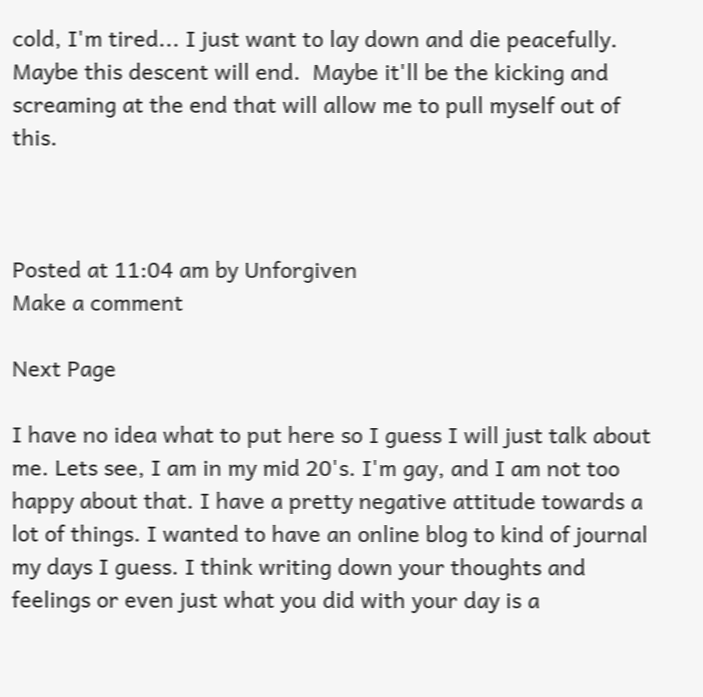cold, I'm tired... I just want to lay down and die peacefully.  Maybe this descent will end.  Maybe it'll be the kicking and screaming at the end that will allow me to pull myself out of this.



Posted at 11:04 am by Unforgiven
Make a comment

Next Page

I have no idea what to put here so I guess I will just talk about me. Lets see, I am in my mid 20's. I'm gay, and I am not too happy about that. I have a pretty negative attitude towards a lot of things. I wanted to have an online blog to kind of journal my days I guess. I think writing down your thoughts and feelings or even just what you did with your day is a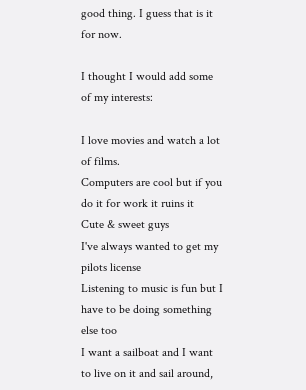good thing. I guess that is it for now.

I thought I would add some of my interests:

I love movies and watch a lot of films.
Computers are cool but if you do it for work it ruins it
Cute & sweet guys
I've always wanted to get my pilots license
Listening to music is fun but I have to be doing something else too
I want a sailboat and I want to live on it and sail around,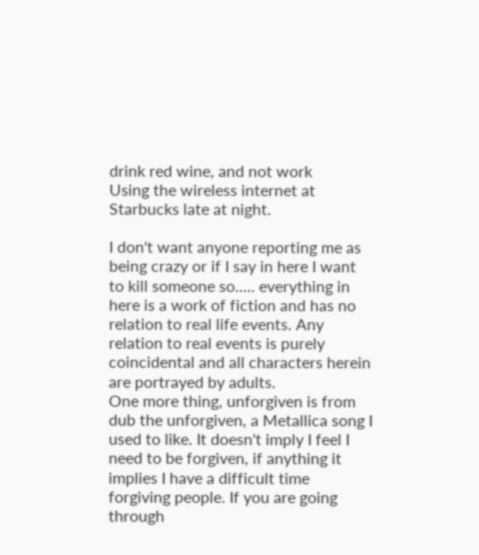drink red wine, and not work
Using the wireless internet at Starbucks late at night.

I don't want anyone reporting me as being crazy or if I say in here I want to kill someone so..... everything in here is a work of fiction and has no relation to real life events. Any relation to real events is purely coincidental and all characters herein are portrayed by adults.
One more thing, unforgiven is from dub the unforgiven, a Metallica song I used to like. It doesn't imply I feel I need to be forgiven, if anything it implies I have a difficult time forgiving people. If you are going through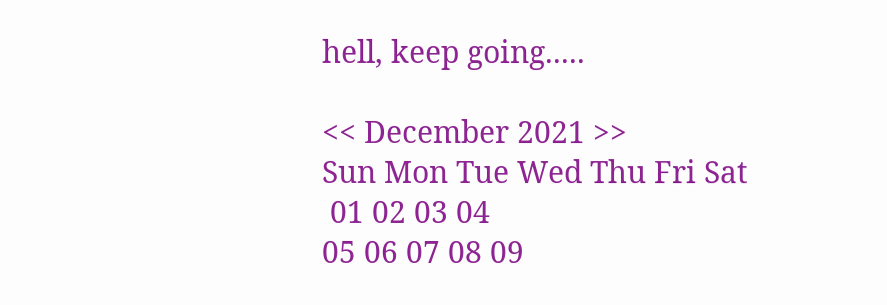hell, keep going.....

<< December 2021 >>
Sun Mon Tue Wed Thu Fri Sat
 01 02 03 04
05 06 07 08 09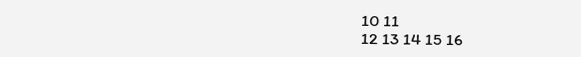10 11
12 13 14 15 16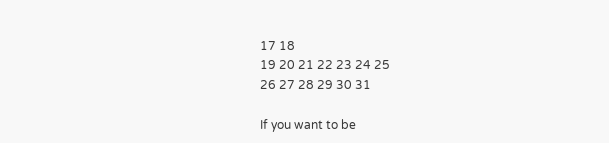17 18
19 20 21 22 23 24 25
26 27 28 29 30 31

If you want to be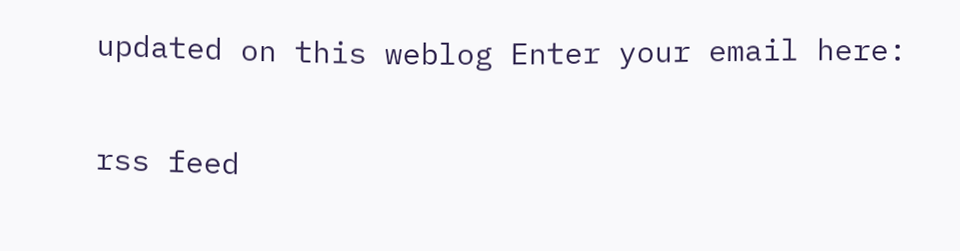updated on this weblog Enter your email here:

rss feed